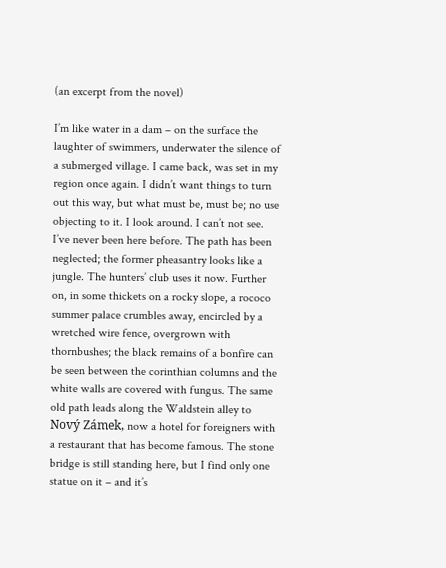(an excerpt from the novel)

I’m like water in a dam – on the surface the laughter of swimmers, underwater the silence of a submerged village. I came back, was set in my region once again. I didn’t want things to turn out this way, but what must be, must be; no use objecting to it. I look around. I can’t not see.
I’ve never been here before. The path has been neglected; the former pheasantry looks like a jungle. The hunters’ club uses it now. Further on, in some thickets on a rocky slope, a rococo summer palace crumbles away, encircled by a wretched wire fence, overgrown with thornbushes; the black remains of a bonfire can be seen between the corinthian columns and the white walls are covered with fungus. The same old path leads along the Waldstein alley to Nový Zámek, now a hotel for foreigners with a restaurant that has become famous. The stone bridge is still standing here, but I find only one statue on it – and it’s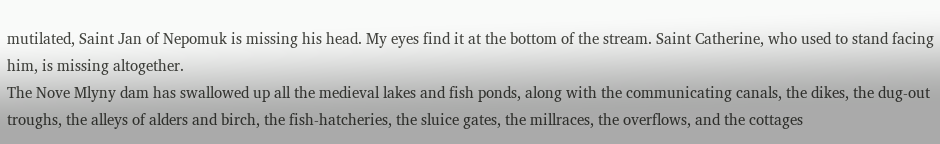mutilated, Saint Jan of Nepomuk is missing his head. My eyes find it at the bottom of the stream. Saint Catherine, who used to stand facing him, is missing altogether.
The Nove Mlyny dam has swallowed up all the medieval lakes and fish ponds, along with the communicating canals, the dikes, the dug-out troughs, the alleys of alders and birch, the fish-hatcheries, the sluice gates, the millraces, the overflows, and the cottages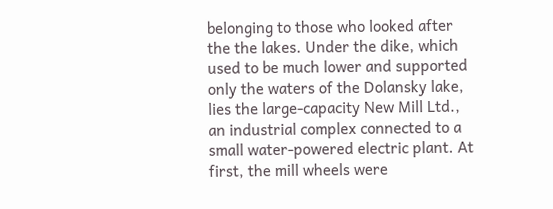belonging to those who looked after the the lakes. Under the dike, which used to be much lower and supported only the waters of the Dolansky lake, lies the large-capacity New Mill Ltd., an industrial complex connected to a small water-powered electric plant. At first, the mill wheels were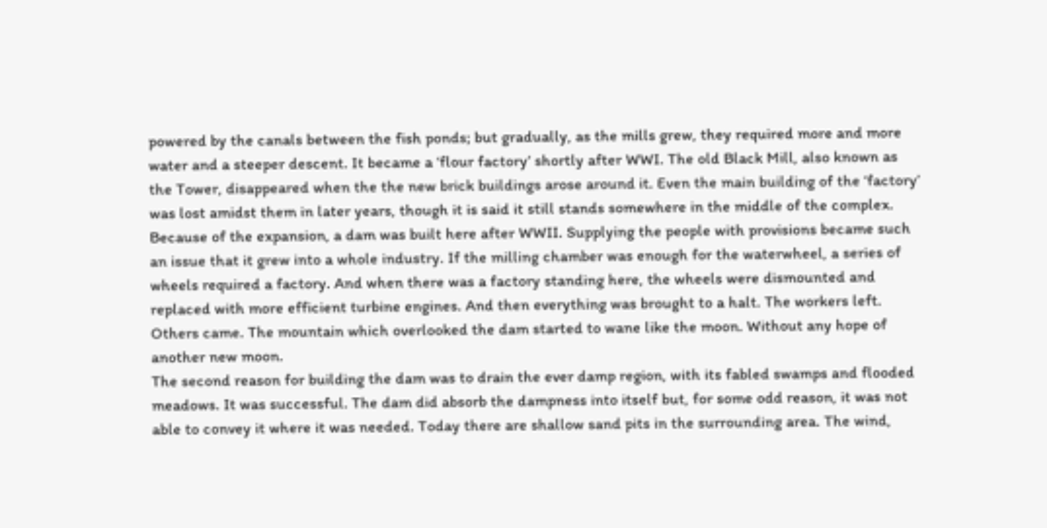powered by the canals between the fish ponds; but gradually, as the mills grew, they required more and more water and a steeper descent. It became a ‘flour factory’ shortly after WWI. The old Black Mill, also known as the Tower, disappeared when the the new brick buildings arose around it. Even the main building of the ‘factory’ was lost amidst them in later years, though it is said it still stands somewhere in the middle of the complex.
Because of the expansion, a dam was built here after WWII. Supplying the people with provisions became such an issue that it grew into a whole industry. If the milling chamber was enough for the waterwheel, a series of wheels required a factory. And when there was a factory standing here, the wheels were dismounted and replaced with more efficient turbine engines. And then everything was brought to a halt. The workers left. Others came. The mountain which overlooked the dam started to wane like the moon. Without any hope of another new moon.
The second reason for building the dam was to drain the ever damp region, with its fabled swamps and flooded meadows. It was successful. The dam did absorb the dampness into itself but, for some odd reason, it was not able to convey it where it was needed. Today there are shallow sand pits in the surrounding area. The wind,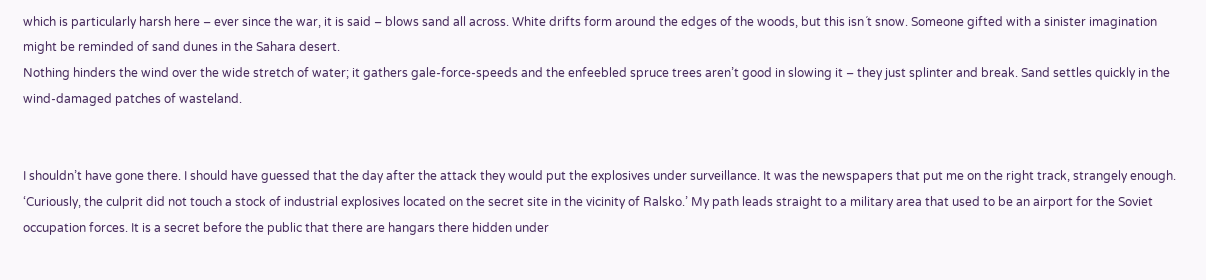which is particularly harsh here – ever since the war, it is said – blows sand all across. White drifts form around the edges of the woods, but this isn´t snow. Someone gifted with a sinister imagination might be reminded of sand dunes in the Sahara desert.
Nothing hinders the wind over the wide stretch of water; it gathers gale-force-speeds and the enfeebled spruce trees aren’t good in slowing it – they just splinter and break. Sand settles quickly in the wind-damaged patches of wasteland.


I shouldn’t have gone there. I should have guessed that the day after the attack they would put the explosives under surveillance. It was the newspapers that put me on the right track, strangely enough. ‘Curiously, the culprit did not touch a stock of industrial explosives located on the secret site in the vicinity of Ralsko.’ My path leads straight to a military area that used to be an airport for the Soviet occupation forces. It is a secret before the public that there are hangars there hidden under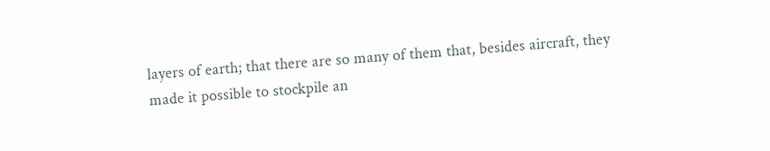layers of earth; that there are so many of them that, besides aircraft, they made it possible to stockpile an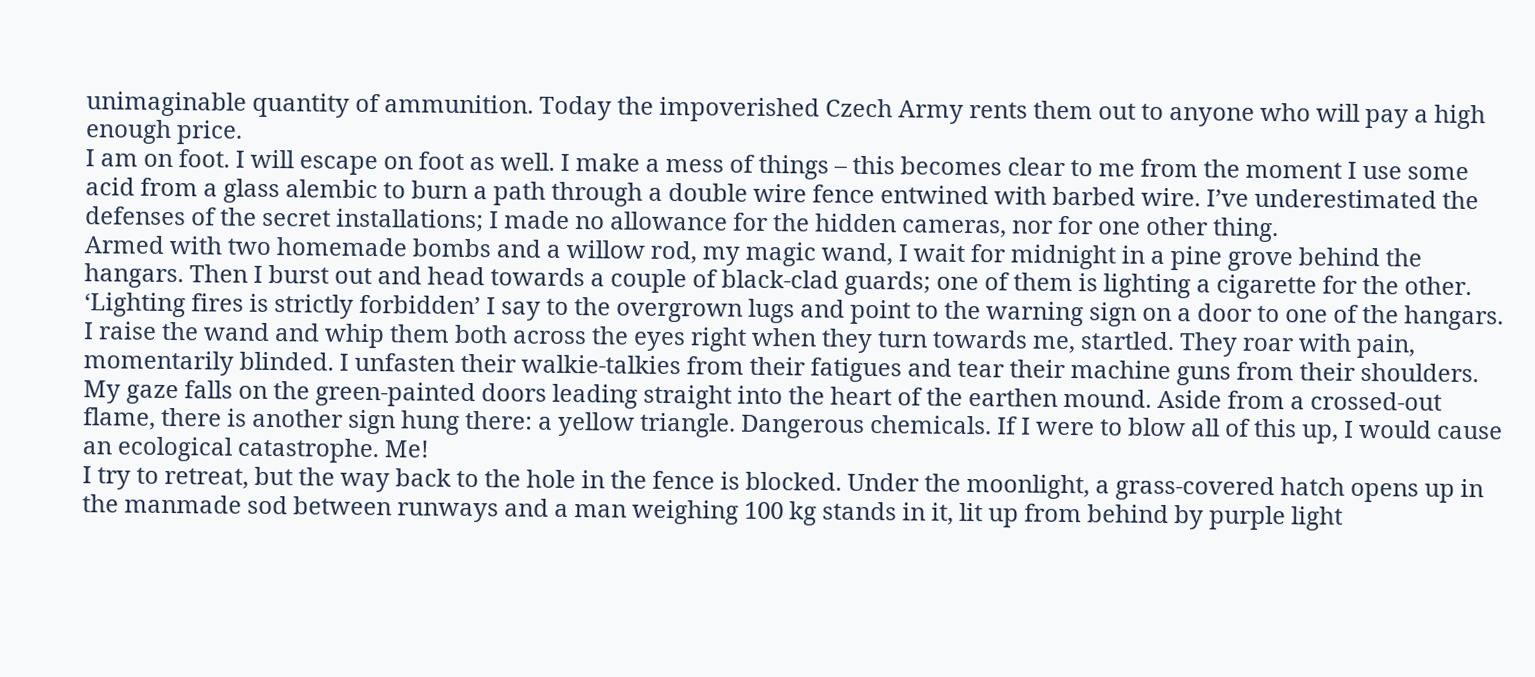unimaginable quantity of ammunition. Today the impoverished Czech Army rents them out to anyone who will pay a high enough price.
I am on foot. I will escape on foot as well. I make a mess of things – this becomes clear to me from the moment I use some acid from a glass alembic to burn a path through a double wire fence entwined with barbed wire. I’ve underestimated the defenses of the secret installations; I made no allowance for the hidden cameras, nor for one other thing.
Armed with two homemade bombs and a willow rod, my magic wand, I wait for midnight in a pine grove behind the hangars. Then I burst out and head towards a couple of black-clad guards; one of them is lighting a cigarette for the other. ‘Lighting fires is strictly forbidden’ I say to the overgrown lugs and point to the warning sign on a door to one of the hangars. I raise the wand and whip them both across the eyes right when they turn towards me, startled. They roar with pain, momentarily blinded. I unfasten their walkie-talkies from their fatigues and tear their machine guns from their shoulders.
My gaze falls on the green-painted doors leading straight into the heart of the earthen mound. Aside from a crossed-out flame, there is another sign hung there: a yellow triangle. Dangerous chemicals. If I were to blow all of this up, I would cause an ecological catastrophe. Me!
I try to retreat, but the way back to the hole in the fence is blocked. Under the moonlight, a grass-covered hatch opens up in the manmade sod between runways and a man weighing 100 kg stands in it, lit up from behind by purple light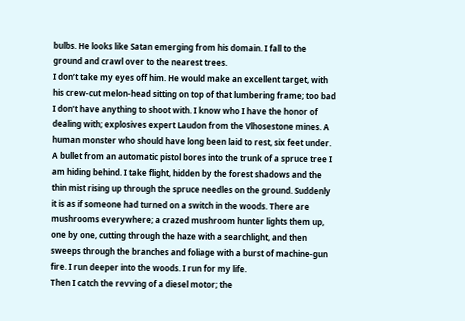bulbs. He looks like Satan emerging from his domain. I fall to the ground and crawl over to the nearest trees.
I don’t take my eyes off him. He would make an excellent target, with his crew-cut melon-head sitting on top of that lumbering frame; too bad I don’t have anything to shoot with. I know who I have the honor of dealing with; explosives expert Laudon from the Vlhosestone mines. A human monster who should have long been laid to rest, six feet under.
A bullet from an automatic pistol bores into the trunk of a spruce tree I am hiding behind. I take flight, hidden by the forest shadows and the thin mist rising up through the spruce needles on the ground. Suddenly it is as if someone had turned on a switch in the woods. There are mushrooms everywhere; a crazed mushroom hunter lights them up, one by one, cutting through the haze with a searchlight, and then sweeps through the branches and foliage with a burst of machine-gun fire. I run deeper into the woods. I run for my life.
Then I catch the revving of a diesel motor; the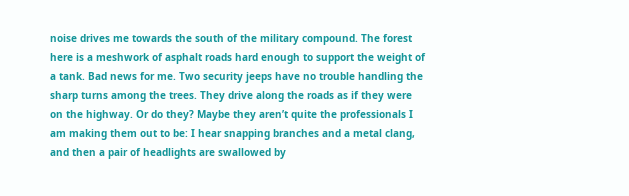noise drives me towards the south of the military compound. The forest here is a meshwork of asphalt roads hard enough to support the weight of a tank. Bad news for me. Two security jeeps have no trouble handling the sharp turns among the trees. They drive along the roads as if they were on the highway. Or do they? Maybe they aren’t quite the professionals I am making them out to be: I hear snapping branches and a metal clang, and then a pair of headlights are swallowed by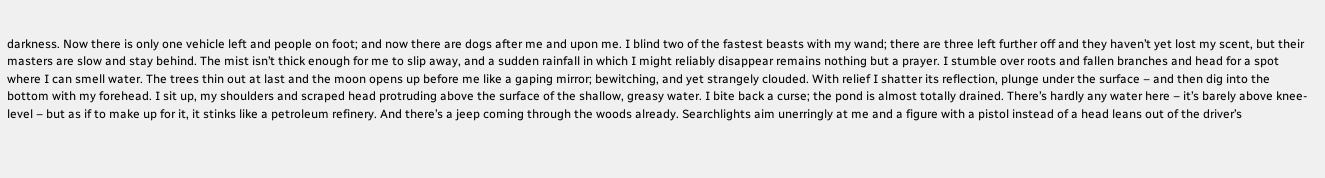darkness. Now there is only one vehicle left and people on foot; and now there are dogs after me and upon me. I blind two of the fastest beasts with my wand; there are three left further off and they haven’t yet lost my scent, but their masters are slow and stay behind. The mist isn’t thick enough for me to slip away, and a sudden rainfall in which I might reliably disappear remains nothing but a prayer. I stumble over roots and fallen branches and head for a spot where I can smell water. The trees thin out at last and the moon opens up before me like a gaping mirror; bewitching, and yet strangely clouded. With relief I shatter its reflection, plunge under the surface – and then dig into the bottom with my forehead. I sit up, my shoulders and scraped head protruding above the surface of the shallow, greasy water. I bite back a curse; the pond is almost totally drained. There’s hardly any water here – it’s barely above knee-level – but as if to make up for it, it stinks like a petroleum refinery. And there’s a jeep coming through the woods already. Searchlights aim unerringly at me and a figure with a pistol instead of a head leans out of the driver’s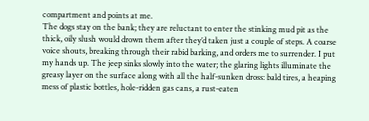compartment and points at me.
The dogs stay on the bank; they are reluctant to enter the stinking mud pit as the thick, oily slush would drown them after they’d taken just a couple of steps. A coarse voice shouts, breaking through their rabid barking, and orders me to surrender. I put my hands up. The jeep sinks slowly into the water; the glaring lights illuminate the greasy layer on the surface along with all the half-sunken dross: bald tires, a heaping mess of plastic bottles, hole-ridden gas cans, a rust-eaten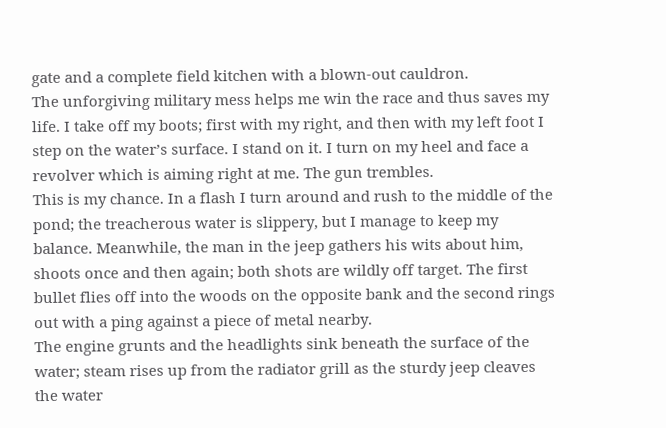gate and a complete field kitchen with a blown-out cauldron.
The unforgiving military mess helps me win the race and thus saves my life. I take off my boots; first with my right, and then with my left foot I step on the water’s surface. I stand on it. I turn on my heel and face a revolver which is aiming right at me. The gun trembles.
This is my chance. In a flash I turn around and rush to the middle of the pond; the treacherous water is slippery, but I manage to keep my balance. Meanwhile, the man in the jeep gathers his wits about him, shoots once and then again; both shots are wildly off target. The first bullet flies off into the woods on the opposite bank and the second rings out with a ping against a piece of metal nearby.
The engine grunts and the headlights sink beneath the surface of the water; steam rises up from the radiator grill as the sturdy jeep cleaves the water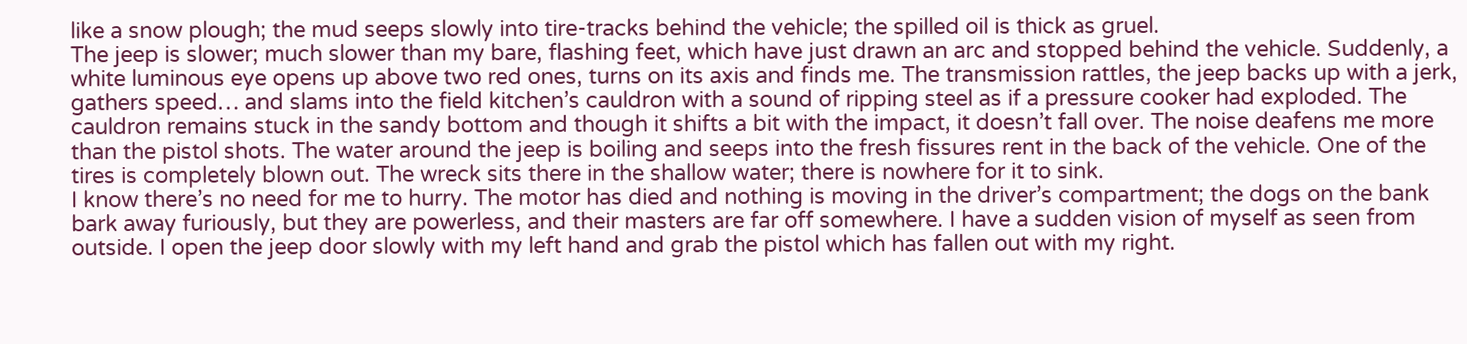like a snow plough; the mud seeps slowly into tire-tracks behind the vehicle; the spilled oil is thick as gruel.
The jeep is slower; much slower than my bare, flashing feet, which have just drawn an arc and stopped behind the vehicle. Suddenly, a white luminous eye opens up above two red ones, turns on its axis and finds me. The transmission rattles, the jeep backs up with a jerk, gathers speed… and slams into the field kitchen’s cauldron with a sound of ripping steel as if a pressure cooker had exploded. The cauldron remains stuck in the sandy bottom and though it shifts a bit with the impact, it doesn’t fall over. The noise deafens me more than the pistol shots. The water around the jeep is boiling and seeps into the fresh fissures rent in the back of the vehicle. One of the tires is completely blown out. The wreck sits there in the shallow water; there is nowhere for it to sink.
I know there’s no need for me to hurry. The motor has died and nothing is moving in the driver’s compartment; the dogs on the bank bark away furiously, but they are powerless, and their masters are far off somewhere. I have a sudden vision of myself as seen from outside. I open the jeep door slowly with my left hand and grab the pistol which has fallen out with my right.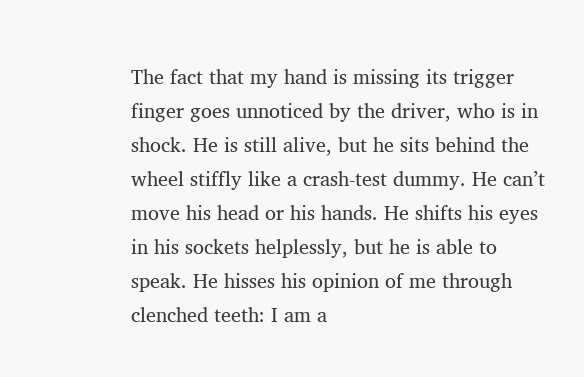The fact that my hand is missing its trigger finger goes unnoticed by the driver, who is in shock. He is still alive, but he sits behind the wheel stiffly like a crash-test dummy. He can’t move his head or his hands. He shifts his eyes in his sockets helplessly, but he is able to speak. He hisses his opinion of me through clenched teeth: I am a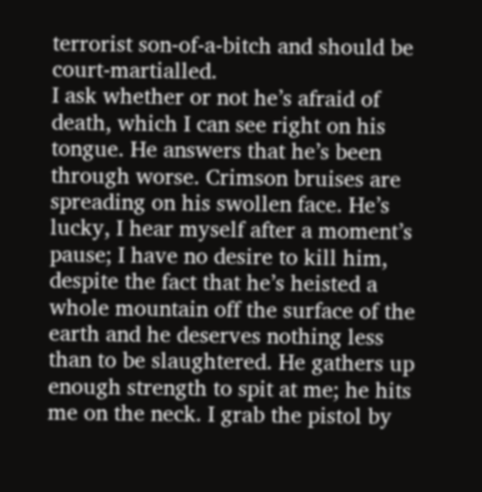terrorist son-of-a-bitch and should be court-martialled.
I ask whether or not he’s afraid of death, which I can see right on his tongue. He answers that he’s been through worse. Crimson bruises are spreading on his swollen face. He’s lucky, I hear myself after a moment’s pause; I have no desire to kill him, despite the fact that he’s heisted a whole mountain off the surface of the earth and he deserves nothing less than to be slaughtered. He gathers up enough strength to spit at me; he hits me on the neck. I grab the pistol by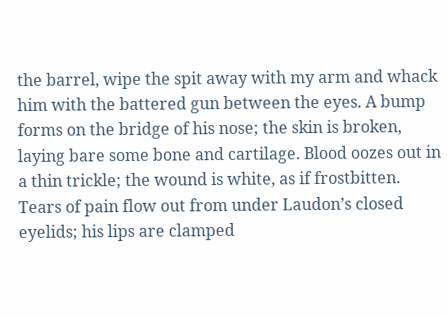the barrel, wipe the spit away with my arm and whack him with the battered gun between the eyes. A bump forms on the bridge of his nose; the skin is broken, laying bare some bone and cartilage. Blood oozes out in a thin trickle; the wound is white, as if frostbitten. Tears of pain flow out from under Laudon’s closed eyelids; his lips are clamped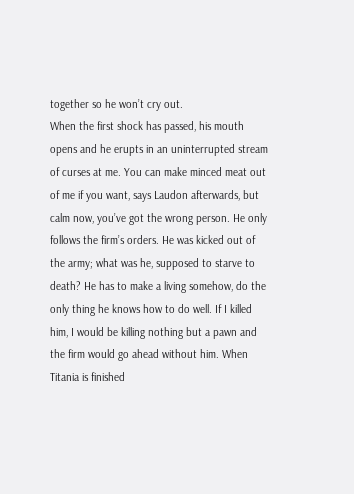together so he won’t cry out.
When the first shock has passed, his mouth opens and he erupts in an uninterrupted stream of curses at me. You can make minced meat out of me if you want, says Laudon afterwards, but calm now, you’ve got the wrong person. He only follows the firm’s orders. He was kicked out of the army; what was he, supposed to starve to death? He has to make a living somehow, do the only thing he knows how to do well. If I killed him, I would be killing nothing but a pawn and the firm would go ahead without him. When Titania is finished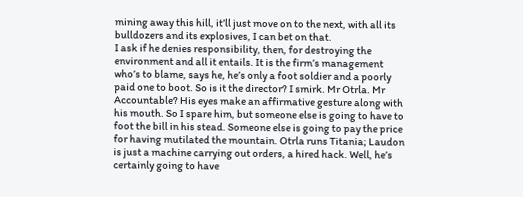mining away this hill, it’ll just move on to the next, with all its bulldozers and its explosives, I can bet on that.
I ask if he denies responsibility, then, for destroying the environment and all it entails. It is the firm’s management who’s to blame, says he, he’s only a foot soldier and a poorly paid one to boot. So is it the director? I smirk. Mr Otrla. Mr Accountable? His eyes make an affirmative gesture along with his mouth. So I spare him, but someone else is going to have to foot the bill in his stead. Someone else is going to pay the price for having mutilated the mountain. Otrla runs Titania; Laudon is just a machine carrying out orders, a hired hack. Well, he’s certainly going to have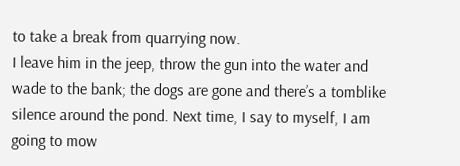to take a break from quarrying now.
I leave him in the jeep, throw the gun into the water and wade to the bank; the dogs are gone and there’s a tomblike silence around the pond. Next time, I say to myself, I am going to mow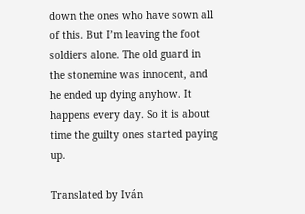down the ones who have sown all of this. But I’m leaving the foot soldiers alone. The old guard in the stonemine was innocent, and he ended up dying anyhow. It happens every day. So it is about time the guilty ones started paying up.

Translated by Iván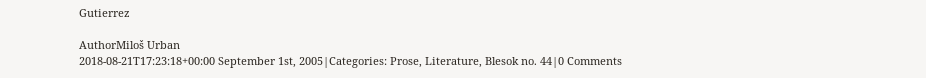Gutierrez

AuthorMiloš Urban
2018-08-21T17:23:18+00:00 September 1st, 2005|Categories: Prose, Literature, Blesok no. 44|0 Comments